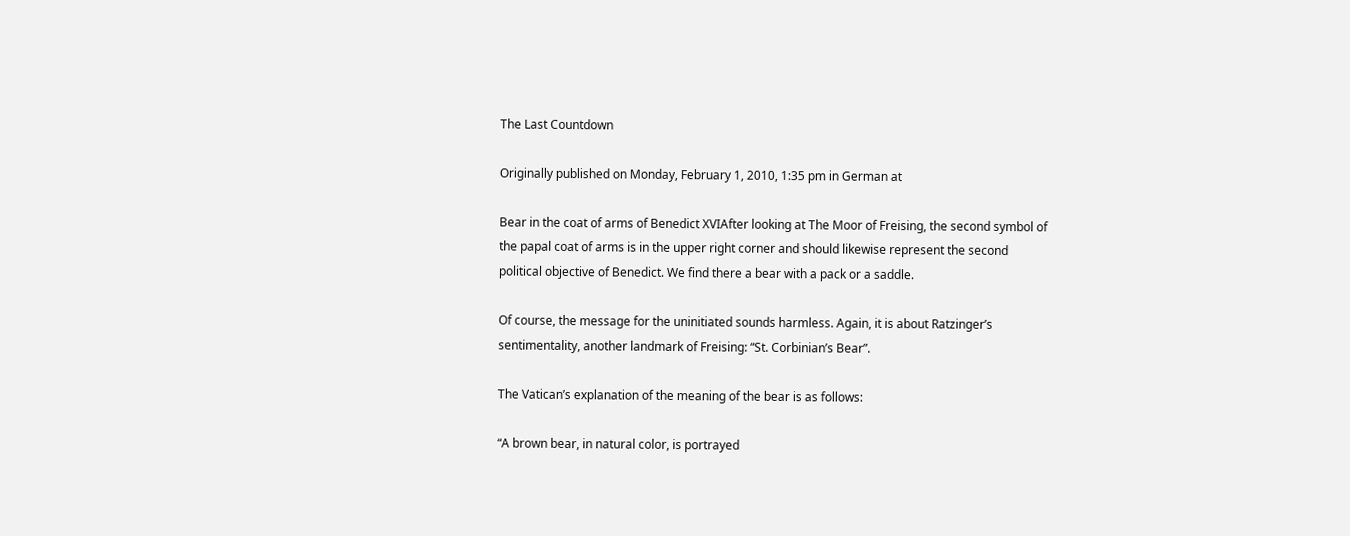The Last Countdown

Originally published on Monday, February 1, 2010, 1:35 pm in German at

Bear in the coat of arms of Benedict XVIAfter looking at The Moor of Freising, the second symbol of the papal coat of arms is in the upper right corner and should likewise represent the second political objective of Benedict. We find there a bear with a pack or a saddle.

Of course, the message for the uninitiated sounds harmless. Again, it is about Ratzinger’s sentimentality, another landmark of Freising: “St. Corbinian’s Bear”.

The Vatican’s explanation of the meaning of the bear is as follows:

“A brown bear, in natural color, is portrayed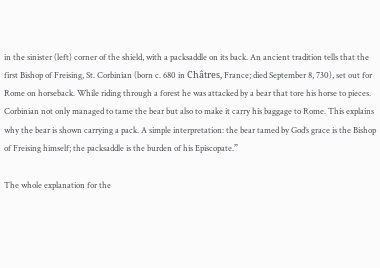in the sinister (left) corner of the shield, with a packsaddle on its back. An ancient tradition tells that the first Bishop of Freising, St. Corbinian (born c. 680 in Châtres, France; died September 8, 730), set out for Rome on horseback. While riding through a forest he was attacked by a bear that tore his horse to pieces. Corbinian not only managed to tame the bear but also to make it carry his baggage to Rome. This explains why the bear is shown carrying a pack. A simple interpretation: the bear tamed by God’s grace is the Bishop of Freising himself; the packsaddle is the burden of his Episcopate.”

The whole explanation for the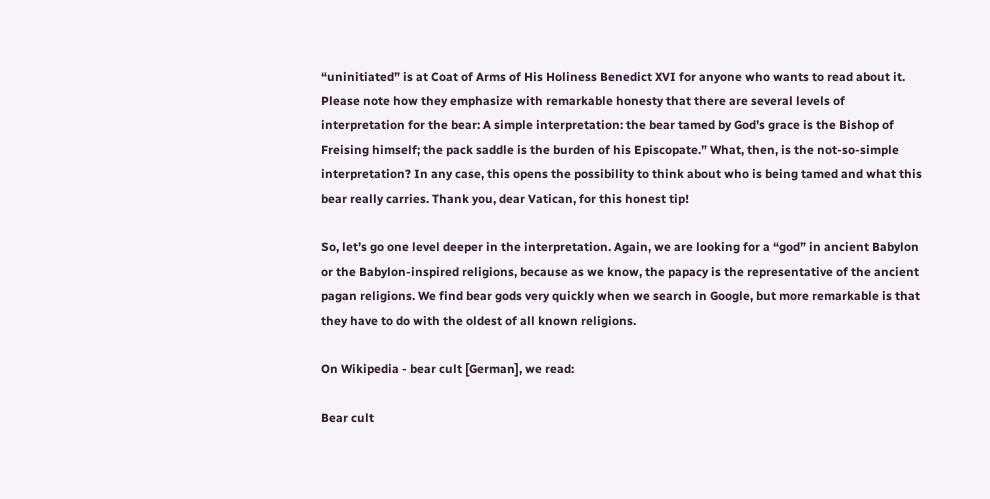“uninitiated” is at Coat of Arms of His Holiness Benedict XVI for anyone who wants to read about it. Please note how they emphasize with remarkable honesty that there are several levels of interpretation for the bear: A simple interpretation: the bear tamed by God’s grace is the Bishop of Freising himself; the pack saddle is the burden of his Episcopate.” What, then, is the not-so-simple interpretation? In any case, this opens the possibility to think about who is being tamed and what this bear really carries. Thank you, dear Vatican, for this honest tip!

So, let’s go one level deeper in the interpretation. Again, we are looking for a “god” in ancient Babylon or the Babylon-inspired religions, because as we know, the papacy is the representative of the ancient pagan religions. We find bear gods very quickly when we search in Google, but more remarkable is that they have to do with the oldest of all known religions.

On Wikipedia - bear cult [German], we read:

Bear cult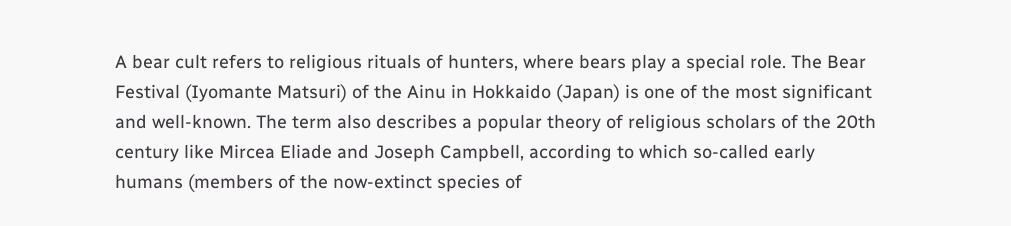A bear cult refers to religious rituals of hunters, where bears play a special role. The Bear Festival (Iyomante Matsuri) of the Ainu in Hokkaido (Japan) is one of the most significant and well-known. The term also describes a popular theory of religious scholars of the 20th century like Mircea Eliade and Joseph Campbell, according to which so-called early humans (members of the now-extinct species of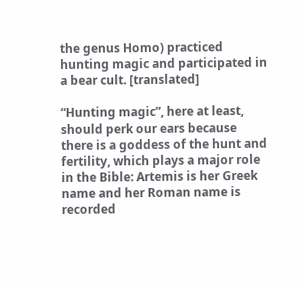the genus Homo) practiced hunting magic and participated in a bear cult. [translated]

“Hunting magic”, here at least, should perk our ears because there is a goddess of the hunt and fertility, which plays a major role in the Bible: Artemis is her Greek name and her Roman name is recorded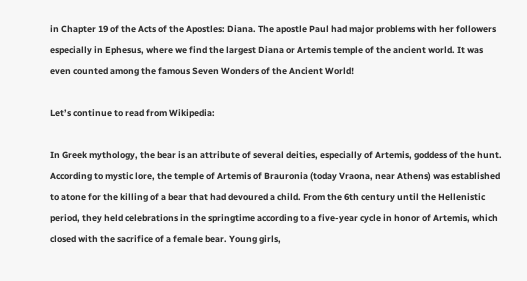in Chapter 19 of the Acts of the Apostles: Diana. The apostle Paul had major problems with her followers especially in Ephesus, where we find the largest Diana or Artemis temple of the ancient world. It was even counted among the famous Seven Wonders of the Ancient World!

Let’s continue to read from Wikipedia:

In Greek mythology, the bear is an attribute of several deities, especially of Artemis, goddess of the hunt. According to mystic lore, the temple of Artemis of Brauronia (today Vraona, near Athens) was established to atone for the killing of a bear that had devoured a child. From the 6th century until the Hellenistic period, they held celebrations in the springtime according to a five-year cycle in honor of Artemis, which closed with the sacrifice of a female bear. Young girls,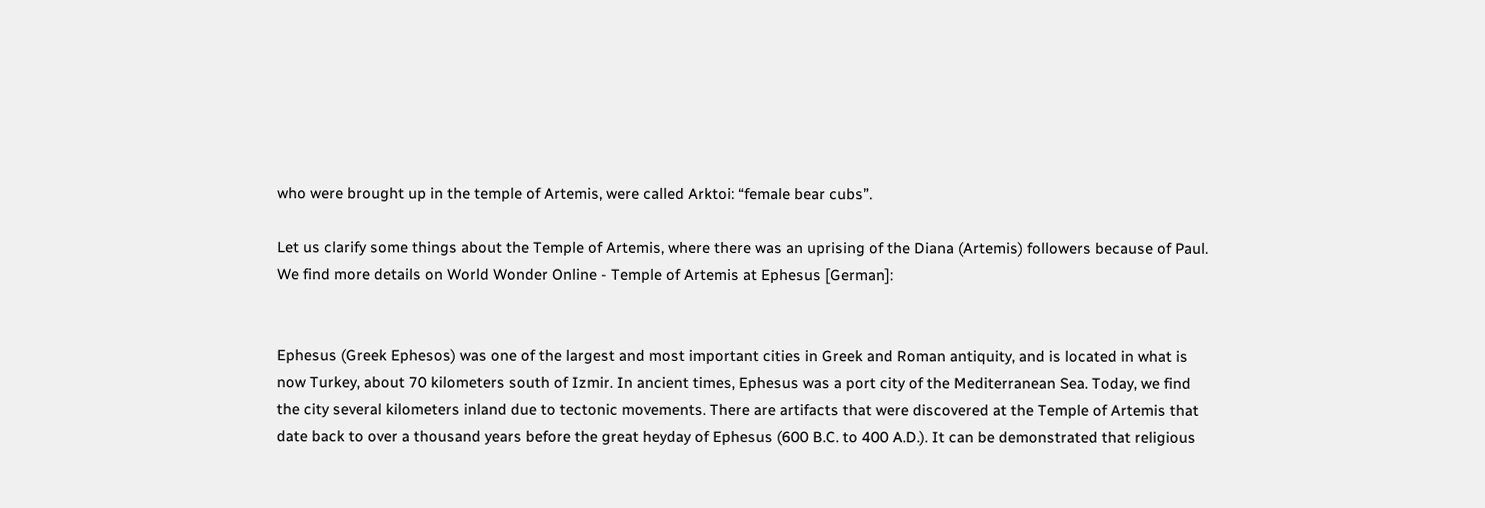who were brought up in the temple of Artemis, were called Arktoi: “female bear cubs”.

Let us clarify some things about the Temple of Artemis, where there was an uprising of the Diana (Artemis) followers because of Paul. We find more details on World Wonder Online - Temple of Artemis at Ephesus [German]:


Ephesus (Greek Ephesos) was one of the largest and most important cities in Greek and Roman antiquity, and is located in what is now Turkey, about 70 kilometers south of Izmir. In ancient times, Ephesus was a port city of the Mediterranean Sea. Today, we find the city several kilometers inland due to tectonic movements. There are artifacts that were discovered at the Temple of Artemis that date back to over a thousand years before the great heyday of Ephesus (600 B.C. to 400 A.D.). It can be demonstrated that religious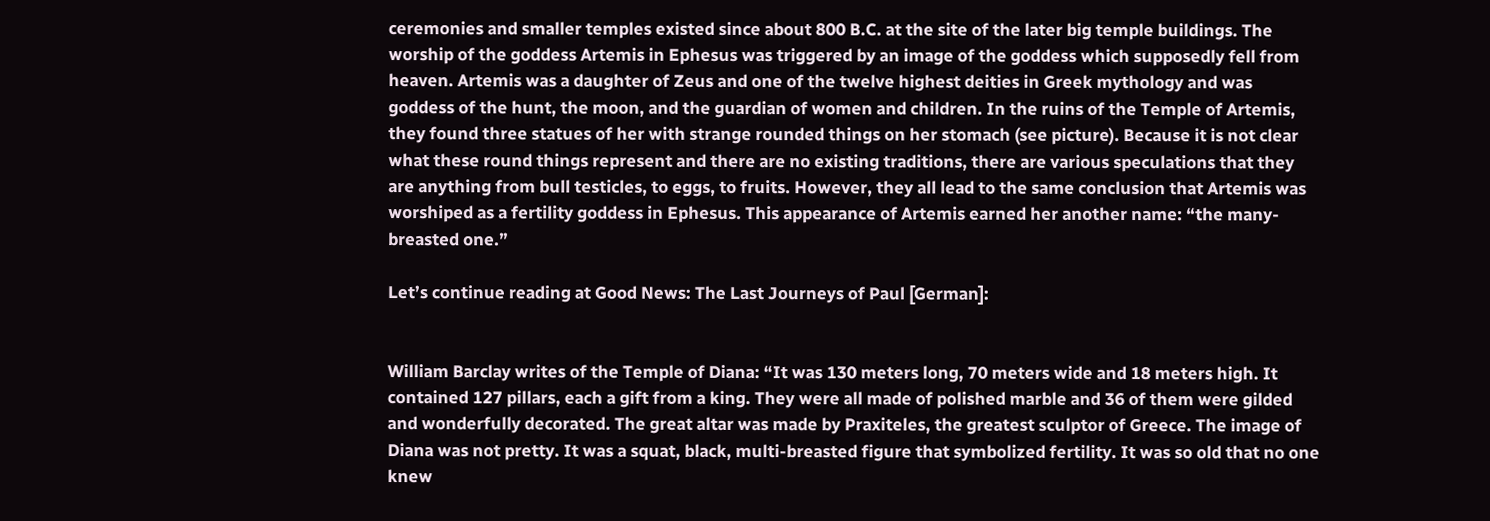ceremonies and smaller temples existed since about 800 B.C. at the site of the later big temple buildings. The worship of the goddess Artemis in Ephesus was triggered by an image of the goddess which supposedly fell from heaven. Artemis was a daughter of Zeus and one of the twelve highest deities in Greek mythology and was goddess of the hunt, the moon, and the guardian of women and children. In the ruins of the Temple of Artemis, they found three statues of her with strange rounded things on her stomach (see picture). Because it is not clear what these round things represent and there are no existing traditions, there are various speculations that they are anything from bull testicles, to eggs, to fruits. However, they all lead to the same conclusion that Artemis was worshiped as a fertility goddess in Ephesus. This appearance of Artemis earned her another name: “the many-breasted one.”

Let’s continue reading at Good News: The Last Journeys of Paul [German]:


William Barclay writes of the Temple of Diana: “It was 130 meters long, 70 meters wide and 18 meters high. It contained 127 pillars, each a gift from a king. They were all made of polished marble and 36 of them were gilded and wonderfully decorated. The great altar was made by Praxiteles, the greatest sculptor of Greece. The image of Diana was not pretty. It was a squat, black, multi-breasted figure that symbolized fertility. It was so old that no one knew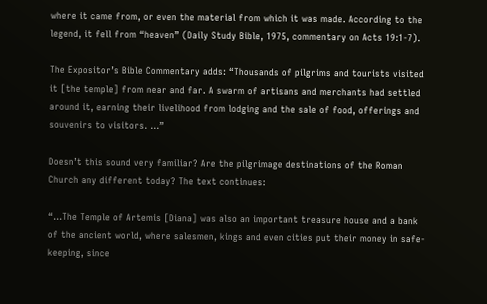where it came from, or even the material from which it was made. According to the legend, it fell from “heaven” (Daily Study Bible, 1975, commentary on Acts 19:1-7).

The Expositor’s Bible Commentary adds: “Thousands of pilgrims and tourists visited it [the temple] from near and far. A swarm of artisans and merchants had settled around it, earning their livelihood from lodging and the sale of food, offerings and souvenirs to visitors. ...”

Doesn’t this sound very familiar? Are the pilgrimage destinations of the Roman Church any different today? The text continues:

“...The Temple of Artemis [Diana] was also an important treasure house and a bank of the ancient world, where salesmen, kings and even cities put their money in safe-keeping, since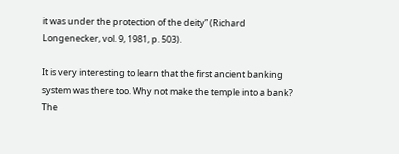it was under the protection of the deity” (Richard Longenecker, vol. 9, 1981, p. 503).

It is very interesting to learn that the first ancient banking system was there too. Why not make the temple into a bank? The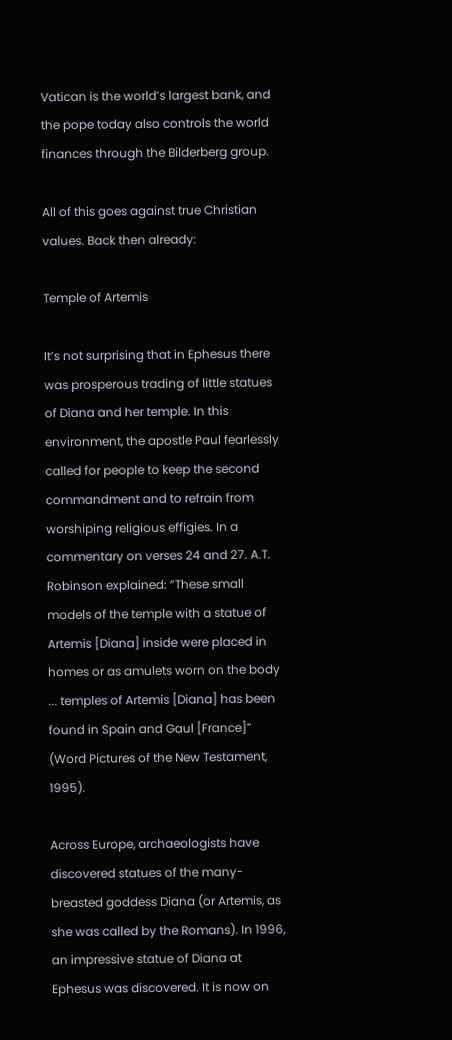Vatican is the world’s largest bank, and the pope today also controls the world finances through the Bilderberg group.

All of this goes against true Christian values. Back then already:

Temple of Artemis

It’s not surprising that in Ephesus there was prosperous trading of little statues of Diana and her temple. In this environment, the apostle Paul fearlessly called for people to keep the second commandment and to refrain from worshiping religious effigies. In a commentary on verses 24 and 27. A.T. Robinson explained: “These small models of the temple with a statue of Artemis [Diana] inside were placed in homes or as amulets worn on the body ... temples of Artemis [Diana] has been found in Spain and Gaul [France]” (Word Pictures of the New Testament, 1995).

Across Europe, archaeologists have discovered statues of the many-breasted goddess Diana (or Artemis, as she was called by the Romans). In 1996, an impressive statue of Diana at Ephesus was discovered. It is now on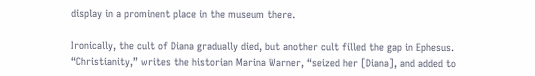display in a prominent place in the museum there.

Ironically, the cult of Diana gradually died, but another cult filled the gap in Ephesus. “Christianity,” writes the historian Marina Warner, “seized her [Diana], and added to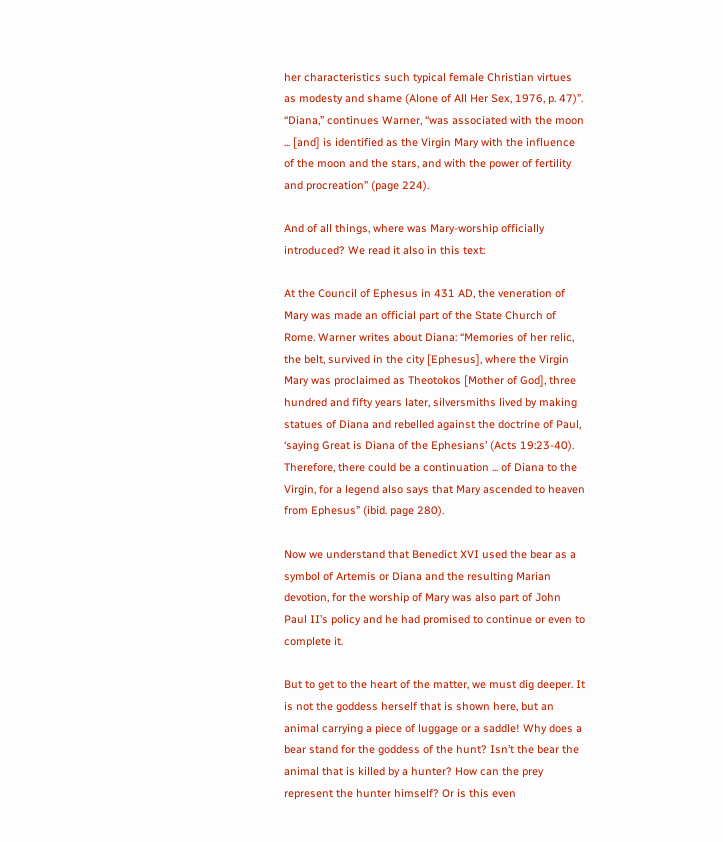her characteristics such typical female Christian virtues as modesty and shame (Alone of All Her Sex, 1976, p. 47)”. “Diana,” continues Warner, “was associated with the moon ... [and] is identified as the Virgin Mary with the influence of the moon and the stars, and with the power of fertility and procreation” (page 224).

And of all things, where was Mary-worship officially introduced? We read it also in this text:

At the Council of Ephesus in 431 AD, the veneration of Mary was made an official part of the State Church of Rome. Warner writes about Diana: “Memories of her relic, the belt, survived in the city [Ephesus], where the Virgin Mary was proclaimed as Theotokos [Mother of God], three hundred and fifty years later, silversmiths lived by making statues of Diana and rebelled against the doctrine of Paul, ‘saying Great is Diana of the Ephesians’ (Acts 19:23-40). Therefore, there could be a continuation ... of Diana to the Virgin, for a legend also says that Mary ascended to heaven from Ephesus” (ibid. page 280).

Now we understand that Benedict XVI used the bear as a symbol of Artemis or Diana and the resulting Marian devotion, for the worship of Mary was also part of John Paul II’s policy and he had promised to continue or even to complete it.

But to get to the heart of the matter, we must dig deeper. It is not the goddess herself that is shown here, but an animal carrying a piece of luggage or a saddle! Why does a bear stand for the goddess of the hunt? Isn’t the bear the animal that is killed by a hunter? How can the prey represent the hunter himself? Or is this even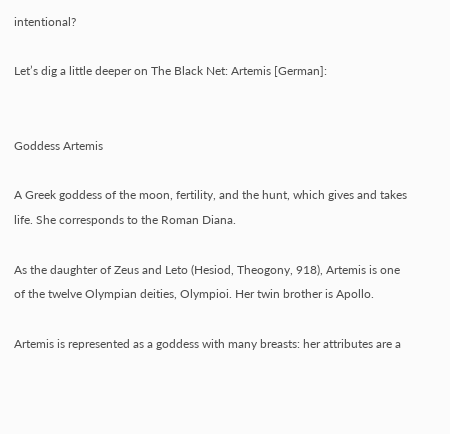intentional?

Let’s dig a little deeper on The Black Net: Artemis [German]:


Goddess Artemis

A Greek goddess of the moon, fertility, and the hunt, which gives and takes life. She corresponds to the Roman Diana.

As the daughter of Zeus and Leto (Hesiod, Theogony, 918), Artemis is one of the twelve Olympian deities, Olympioi. Her twin brother is Apollo.

Artemis is represented as a goddess with many breasts: her attributes are a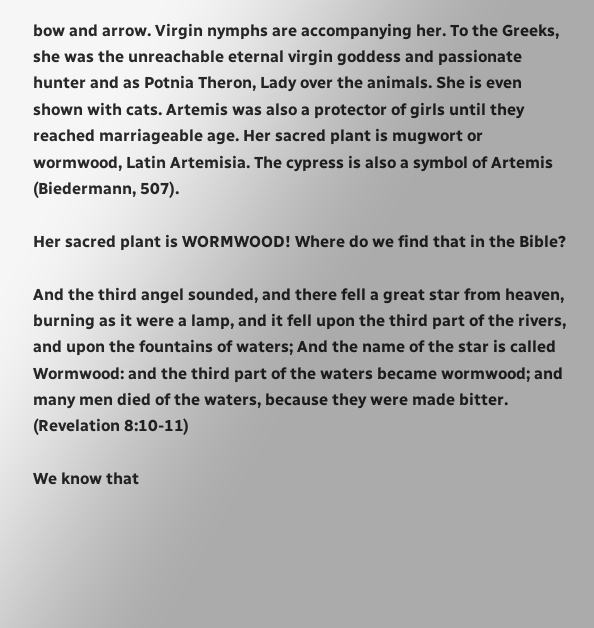bow and arrow. Virgin nymphs are accompanying her. To the Greeks, she was the unreachable eternal virgin goddess and passionate hunter and as Potnia Theron, Lady over the animals. She is even shown with cats. Artemis was also a protector of girls until they reached marriageable age. Her sacred plant is mugwort or wormwood, Latin Artemisia. The cypress is also a symbol of Artemis (Biedermann, 507).

Her sacred plant is WORMWOOD! Where do we find that in the Bible?

And the third angel sounded, and there fell a great star from heaven, burning as it were a lamp, and it fell upon the third part of the rivers, and upon the fountains of waters; And the name of the star is called Wormwood: and the third part of the waters became wormwood; and many men died of the waters, because they were made bitter. (Revelation 8:10-11)

We know that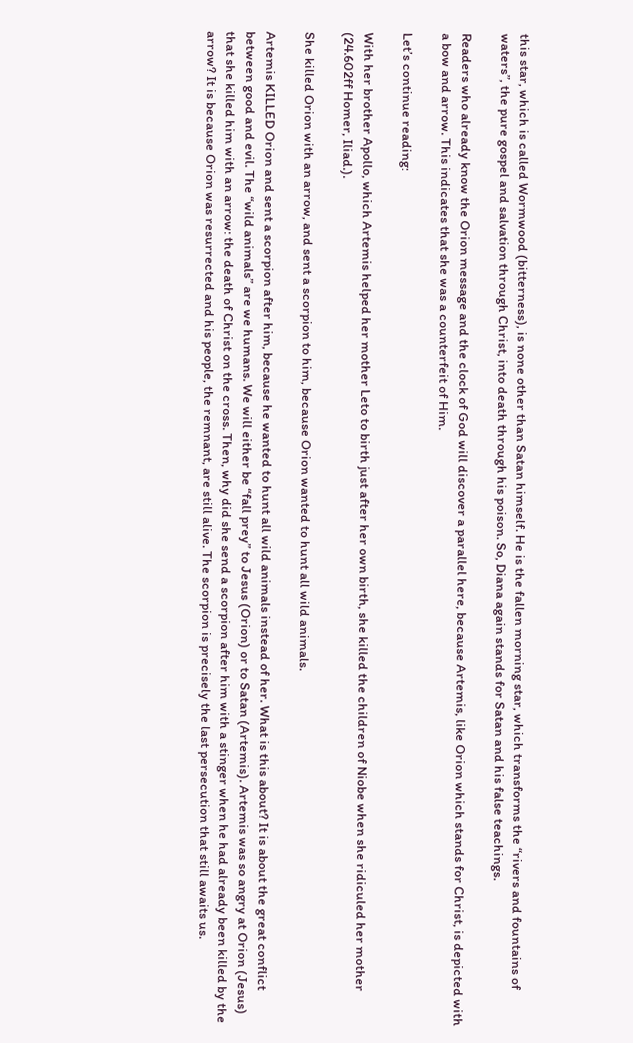this star, which is called Wormwood (bitterness), is none other than Satan himself. He is the fallen morning star, which transforms the “rivers and fountains of waters”, the pure gospel and salvation through Christ, into death through his poison. So, Diana again stands for Satan and his false teachings.

Readers who already know the Orion message and the clock of God will discover a parallel here, because Artemis, like Orion which stands for Christ, is depicted with a bow and arrow. This indicates that she was a counterfeit of Him.

Let’s continue reading:

With her brother Apollo, which Artemis helped her mother Leto to birth just after her own birth, she killed the children of Niobe when she ridiculed her mother (24.602ff Homer, Iliad.).

She killed Orion with an arrow, and sent a scorpion to him, because Orion wanted to hunt all wild animals.

Artemis KILLED Orion and sent a scorpion after him, because he wanted to hunt all wild animals instead of her. What is this about? It is about the great conflict between good and evil. The “wild animals” are we humans. We will either be “fall prey” to Jesus (Orion) or to Satan (Artemis). Artemis was so angry at Orion (Jesus) that she killed him with an arrow: the death of Christ on the cross. Then, why did she send a scorpion after him with a stinger when he had already been killed by the arrow? It is because Orion was resurrected and his people, the remnant, are still alive. The scorpion is precisely the last persecution that still awaits us.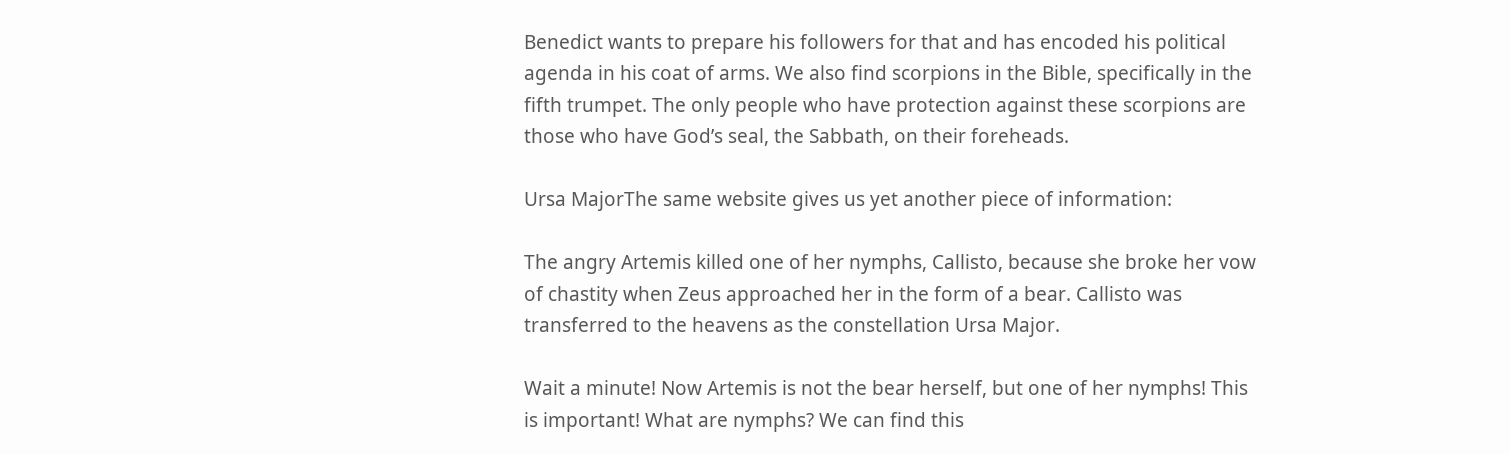Benedict wants to prepare his followers for that and has encoded his political agenda in his coat of arms. We also find scorpions in the Bible, specifically in the fifth trumpet. The only people who have protection against these scorpions are those who have God’s seal, the Sabbath, on their foreheads.

Ursa MajorThe same website gives us yet another piece of information:

The angry Artemis killed one of her nymphs, Callisto, because she broke her vow of chastity when Zeus approached her in the form of a bear. Callisto was transferred to the heavens as the constellation Ursa Major.

Wait a minute! Now Artemis is not the bear herself, but one of her nymphs! This is important! What are nymphs? We can find this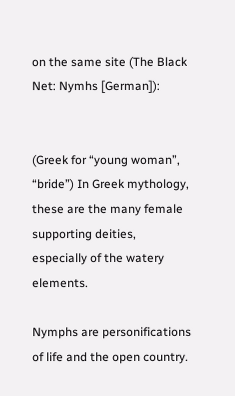on the same site (The Black Net: Nymhs [German]):


(Greek for “young woman”, “bride”) In Greek mythology, these are the many female supporting deities, especially of the watery elements.

Nymphs are personifications of life and the open country.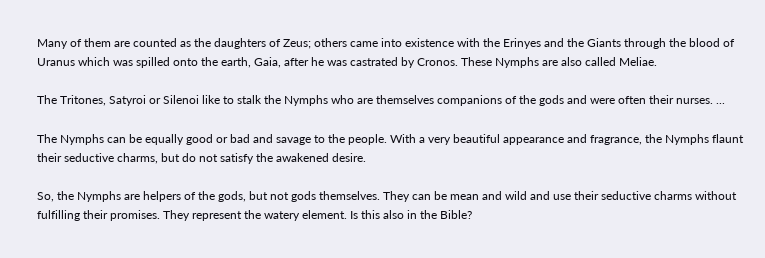Many of them are counted as the daughters of Zeus; others came into existence with the Erinyes and the Giants through the blood of Uranus which was spilled onto the earth, Gaia, after he was castrated by Cronos. These Nymphs are also called Meliae.

The Tritones, Satyroi or Silenoi like to stalk the Nymphs who are themselves companions of the gods and were often their nurses. ...

The Nymphs can be equally good or bad and savage to the people. With a very beautiful appearance and fragrance, the Nymphs flaunt their seductive charms, but do not satisfy the awakened desire.

So, the Nymphs are helpers of the gods, but not gods themselves. They can be mean and wild and use their seductive charms without fulfilling their promises. They represent the watery element. Is this also in the Bible?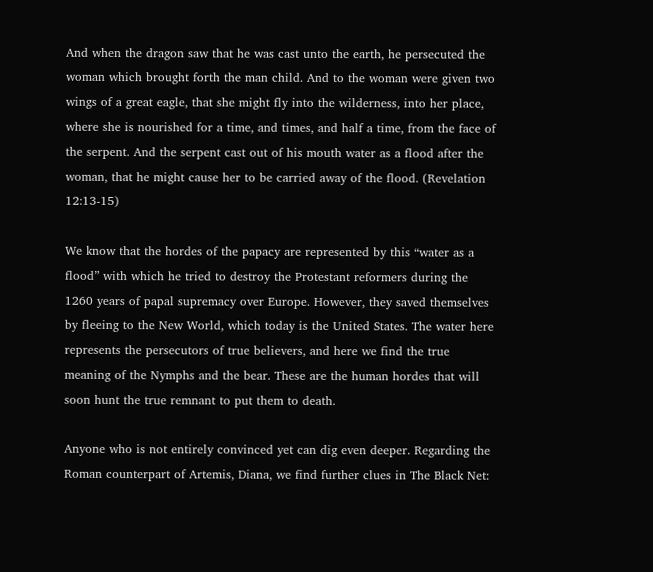And when the dragon saw that he was cast unto the earth, he persecuted the woman which brought forth the man child. And to the woman were given two wings of a great eagle, that she might fly into the wilderness, into her place, where she is nourished for a time, and times, and half a time, from the face of the serpent. And the serpent cast out of his mouth water as a flood after the woman, that he might cause her to be carried away of the flood. (Revelation 12:13-15)

We know that the hordes of the papacy are represented by this “water as a flood” with which he tried to destroy the Protestant reformers during the 1260 years of papal supremacy over Europe. However, they saved themselves by fleeing to the New World, which today is the United States. The water here represents the persecutors of true believers, and here we find the true meaning of the Nymphs and the bear. These are the human hordes that will soon hunt the true remnant to put them to death.

Anyone who is not entirely convinced yet can dig even deeper. Regarding the Roman counterpart of Artemis, Diana, we find further clues in The Black Net: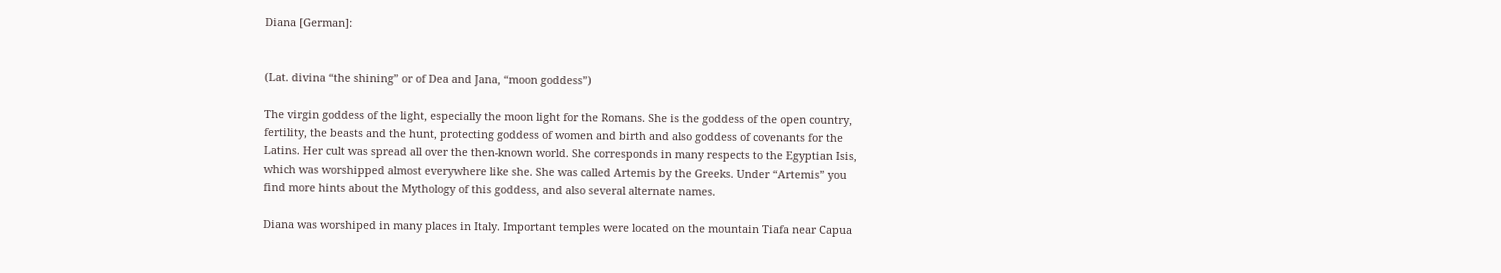Diana [German]:


(Lat. divina “the shining” or of Dea and Jana, “moon goddess”)

The virgin goddess of the light, especially the moon light for the Romans. She is the goddess of the open country, fertility, the beasts and the hunt, protecting goddess of women and birth and also goddess of covenants for the Latins. Her cult was spread all over the then-known world. She corresponds in many respects to the Egyptian Isis, which was worshipped almost everywhere like she. She was called Artemis by the Greeks. Under “Artemis” you find more hints about the Mythology of this goddess, and also several alternate names.

Diana was worshiped in many places in Italy. Important temples were located on the mountain Tiafa near Capua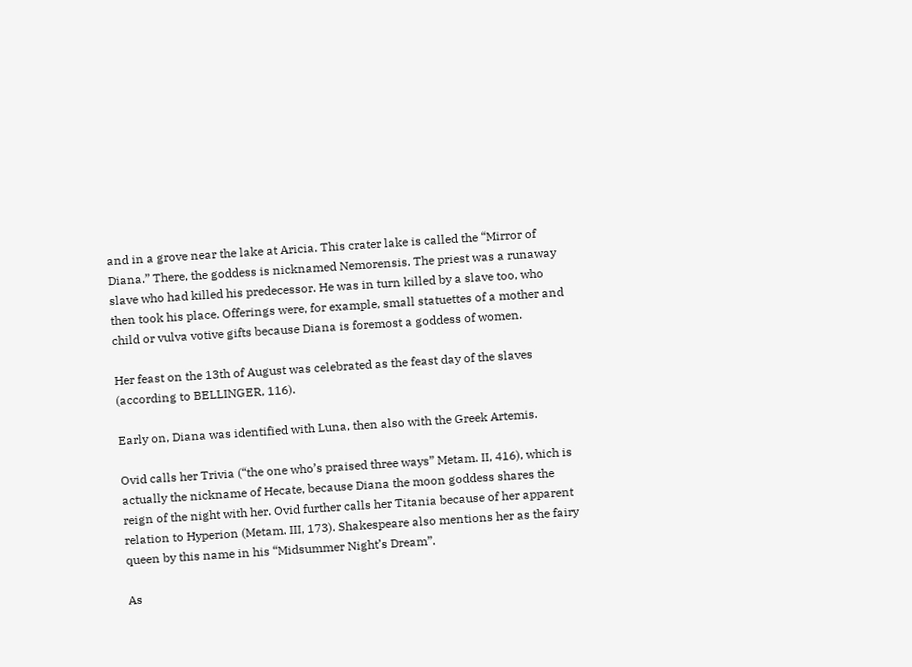and in a grove near the lake at Aricia. This crater lake is called the “Mirror of Diana.” There, the goddess is nicknamed Nemorensis. The priest was a runaway slave who had killed his predecessor. He was in turn killed by a slave too, who then took his place. Offerings were, for example, small statuettes of a mother and child or vulva votive gifts because Diana is foremost a goddess of women.

Her feast on the 13th of August was celebrated as the feast day of the slaves (according to BELLINGER, 116).

Early on, Diana was identified with Luna, then also with the Greek Artemis.

Ovid calls her Trivia (“the one who’s praised three ways” Metam. II, 416), which is actually the nickname of Hecate, because Diana the moon goddess shares the reign of the night with her. Ovid further calls her Titania because of her apparent relation to Hyperion (Metam. III, 173). Shakespeare also mentions her as the fairy queen by this name in his “Midsummer Night’s Dream”.

As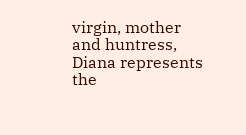virgin, mother and huntress, Diana represents the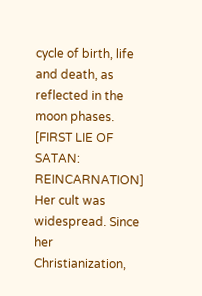cycle of birth, life and death, as reflected in the moon phases. [FIRST LIE OF SATAN: REINCARNATION] Her cult was widespread. Since her Christianization,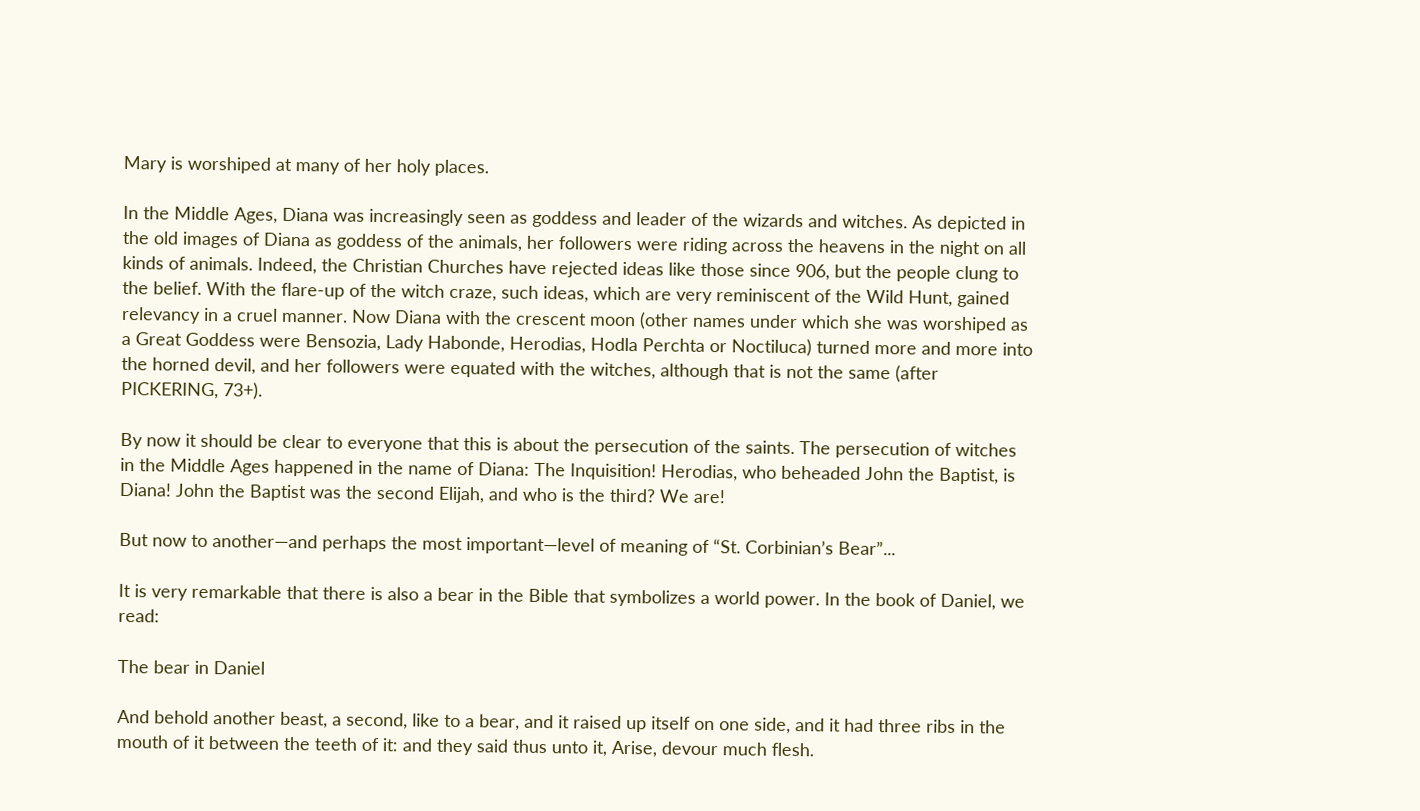Mary is worshiped at many of her holy places.

In the Middle Ages, Diana was increasingly seen as goddess and leader of the wizards and witches. As depicted in the old images of Diana as goddess of the animals, her followers were riding across the heavens in the night on all kinds of animals. Indeed, the Christian Churches have rejected ideas like those since 906, but the people clung to the belief. With the flare-up of the witch craze, such ideas, which are very reminiscent of the Wild Hunt, gained relevancy in a cruel manner. Now Diana with the crescent moon (other names under which she was worshiped as a Great Goddess were Bensozia, Lady Habonde, Herodias, Hodla Perchta or Noctiluca) turned more and more into the horned devil, and her followers were equated with the witches, although that is not the same (after PICKERING, 73+).

By now it should be clear to everyone that this is about the persecution of the saints. The persecution of witches in the Middle Ages happened in the name of Diana: The Inquisition! Herodias, who beheaded John the Baptist, is Diana! John the Baptist was the second Elijah, and who is the third? We are!

But now to another—and perhaps the most important—level of meaning of “St. Corbinian’s Bear”...

It is very remarkable that there is also a bear in the Bible that symbolizes a world power. In the book of Daniel, we read:

The bear in Daniel

And behold another beast, a second, like to a bear, and it raised up itself on one side, and it had three ribs in the mouth of it between the teeth of it: and they said thus unto it, Arise, devour much flesh.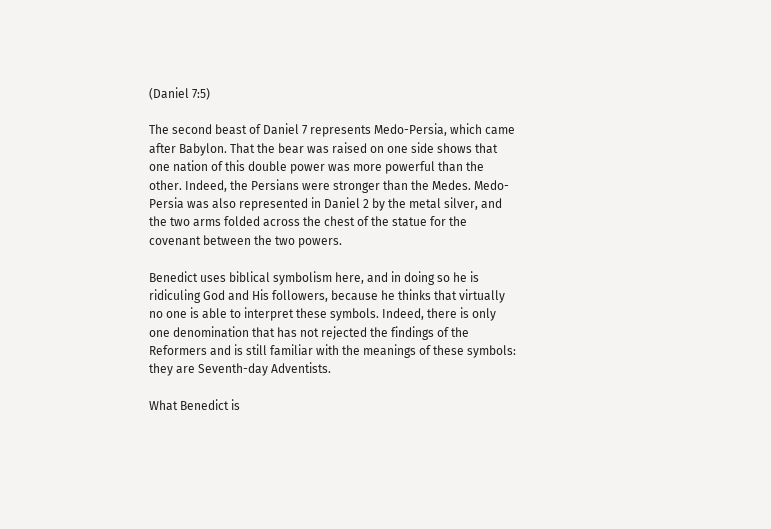(Daniel 7:5)

The second beast of Daniel 7 represents Medo-Persia, which came after Babylon. That the bear was raised on one side shows that one nation of this double power was more powerful than the other. Indeed, the Persians were stronger than the Medes. Medo-Persia was also represented in Daniel 2 by the metal silver, and the two arms folded across the chest of the statue for the covenant between the two powers.

Benedict uses biblical symbolism here, and in doing so he is ridiculing God and His followers, because he thinks that virtually no one is able to interpret these symbols. Indeed, there is only one denomination that has not rejected the findings of the Reformers and is still familiar with the meanings of these symbols: they are Seventh-day Adventists.

What Benedict is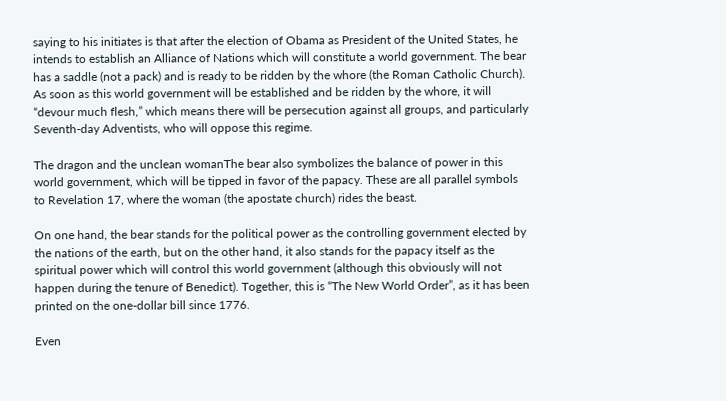saying to his initiates is that after the election of Obama as President of the United States, he intends to establish an Alliance of Nations which will constitute a world government. The bear has a saddle (not a pack) and is ready to be ridden by the whore (the Roman Catholic Church). As soon as this world government will be established and be ridden by the whore, it will “devour much flesh,” which means there will be persecution against all groups, and particularly Seventh-day Adventists, who will oppose this regime.

The dragon and the unclean womanThe bear also symbolizes the balance of power in this world government, which will be tipped in favor of the papacy. These are all parallel symbols to Revelation 17, where the woman (the apostate church) rides the beast.

On one hand, the bear stands for the political power as the controlling government elected by the nations of the earth, but on the other hand, it also stands for the papacy itself as the spiritual power which will control this world government (although this obviously will not happen during the tenure of Benedict). Together, this is “The New World Order”, as it has been printed on the one-dollar bill since 1776.

Even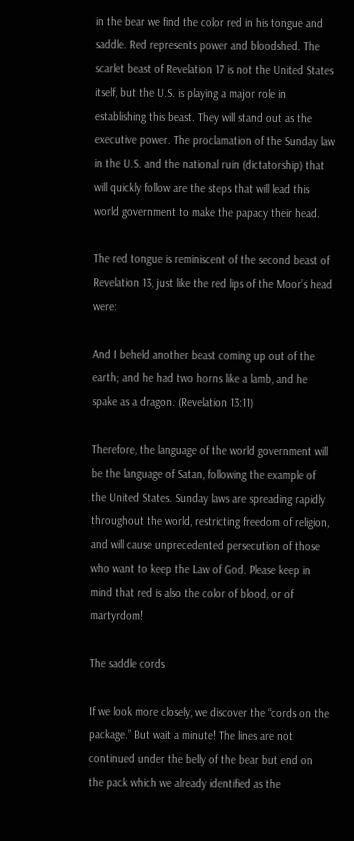in the bear we find the color red in his tongue and saddle. Red represents power and bloodshed. The scarlet beast of Revelation 17 is not the United States itself, but the U.S. is playing a major role in establishing this beast. They will stand out as the executive power. The proclamation of the Sunday law in the U.S. and the national ruin (dictatorship) that will quickly follow are the steps that will lead this world government to make the papacy their head.

The red tongue is reminiscent of the second beast of Revelation 13, just like the red lips of the Moor’s head were:

And I beheld another beast coming up out of the earth; and he had two horns like a lamb, and he spake as a dragon. (Revelation 13:11)

Therefore, the language of the world government will be the language of Satan, following the example of the United States. Sunday laws are spreading rapidly throughout the world, restricting freedom of religion, and will cause unprecedented persecution of those who want to keep the Law of God. Please keep in mind that red is also the color of blood, or of martyrdom!

The saddle cords

If we look more closely, we discover the “cords on the package.” But wait a minute! The lines are not continued under the belly of the bear but end on the pack which we already identified as the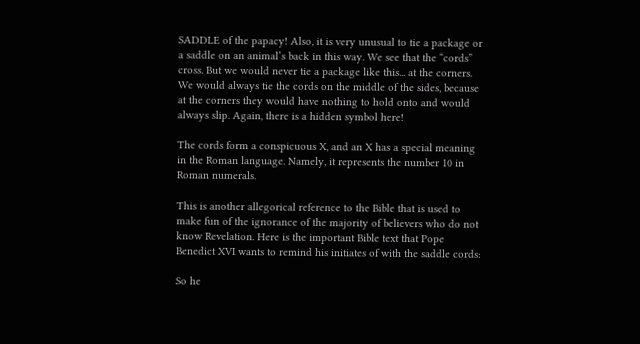SADDLE of the papacy! Also, it is very unusual to tie a package or a saddle on an animal’s back in this way. We see that the “cords” cross. But we would never tie a package like this... at the corners. We would always tie the cords on the middle of the sides, because at the corners they would have nothing to hold onto and would always slip. Again, there is a hidden symbol here!

The cords form a conspicuous X, and an X has a special meaning in the Roman language. Namely, it represents the number 10 in Roman numerals.

This is another allegorical reference to the Bible that is used to make fun of the ignorance of the majority of believers who do not know Revelation. Here is the important Bible text that Pope Benedict XVI wants to remind his initiates of with the saddle cords:

So he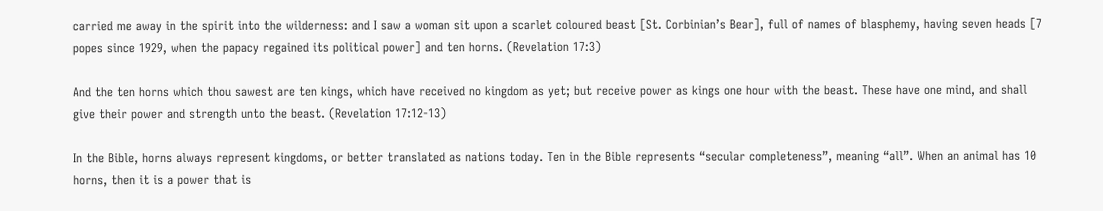carried me away in the spirit into the wilderness: and I saw a woman sit upon a scarlet coloured beast [St. Corbinian’s Bear], full of names of blasphemy, having seven heads [7 popes since 1929, when the papacy regained its political power] and ten horns. (Revelation 17:3)

And the ten horns which thou sawest are ten kings, which have received no kingdom as yet; but receive power as kings one hour with the beast. These have one mind, and shall give their power and strength unto the beast. (Revelation 17:12-13)

In the Bible, horns always represent kingdoms, or better translated as nations today. Ten in the Bible represents “secular completeness”, meaning “all”. When an animal has 10 horns, then it is a power that is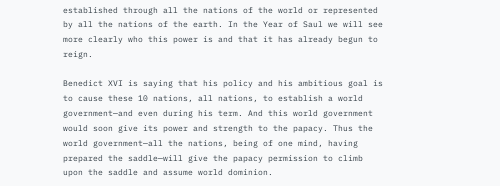established through all the nations of the world or represented by all the nations of the earth. In the Year of Saul we will see more clearly who this power is and that it has already begun to reign.

Benedict XVI is saying that his policy and his ambitious goal is to cause these 10 nations, all nations, to establish a world government—and even during his term. And this world government would soon give its power and strength to the papacy. Thus the world government—all the nations, being of one mind, having prepared the saddle—will give the papacy permission to climb upon the saddle and assume world dominion.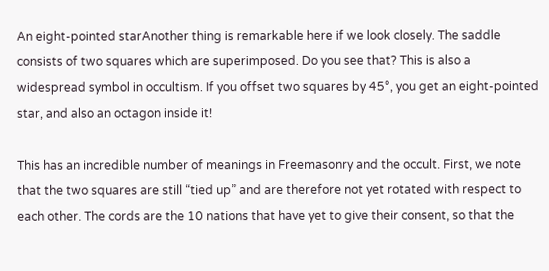An eight-pointed starAnother thing is remarkable here if we look closely. The saddle consists of two squares which are superimposed. Do you see that? This is also a widespread symbol in occultism. If you offset two squares by 45°, you get an eight-pointed star, and also an octagon inside it!

This has an incredible number of meanings in Freemasonry and the occult. First, we note that the two squares are still “tied up” and are therefore not yet rotated with respect to each other. The cords are the 10 nations that have yet to give their consent, so that the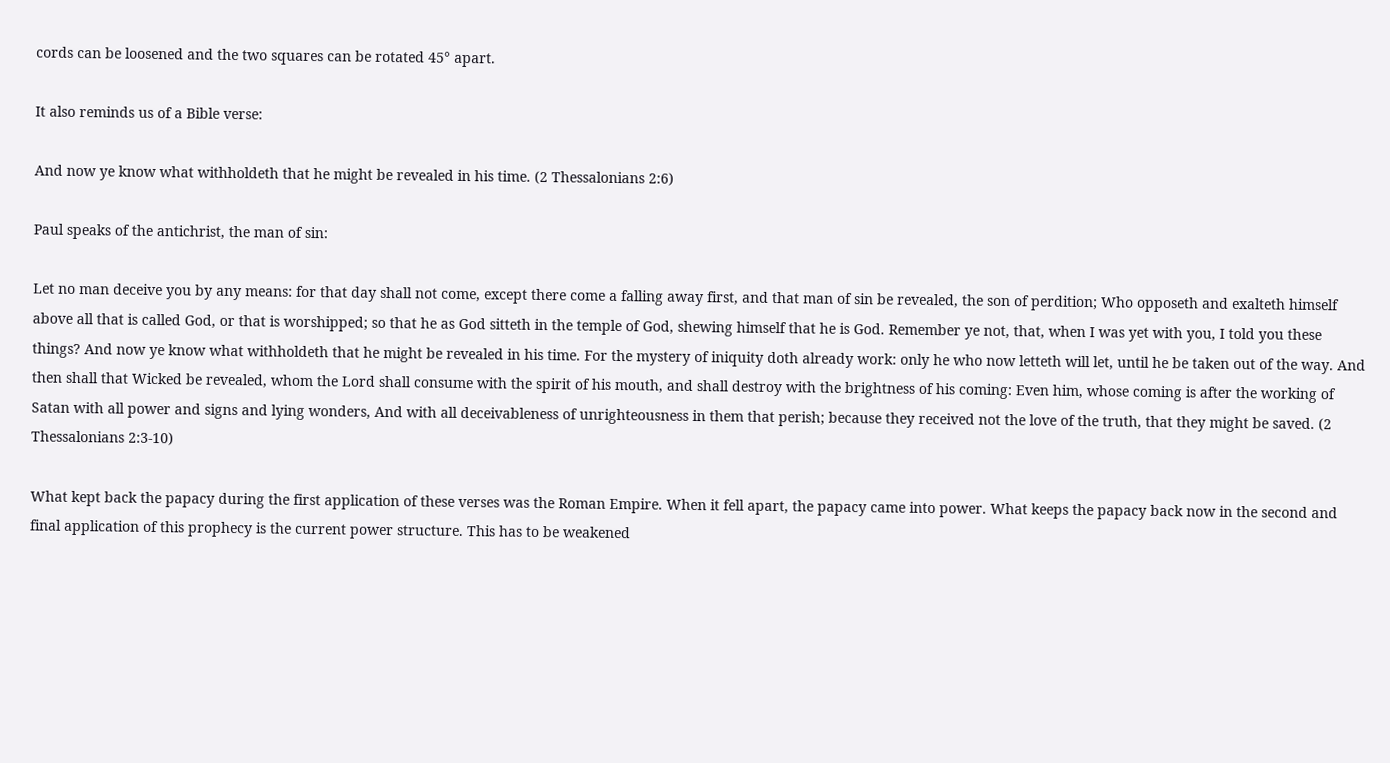cords can be loosened and the two squares can be rotated 45° apart.

It also reminds us of a Bible verse:

And now ye know what withholdeth that he might be revealed in his time. (2 Thessalonians 2:6)

Paul speaks of the antichrist, the man of sin:

Let no man deceive you by any means: for that day shall not come, except there come a falling away first, and that man of sin be revealed, the son of perdition; Who opposeth and exalteth himself above all that is called God, or that is worshipped; so that he as God sitteth in the temple of God, shewing himself that he is God. Remember ye not, that, when I was yet with you, I told you these things? And now ye know what withholdeth that he might be revealed in his time. For the mystery of iniquity doth already work: only he who now letteth will let, until he be taken out of the way. And then shall that Wicked be revealed, whom the Lord shall consume with the spirit of his mouth, and shall destroy with the brightness of his coming: Even him, whose coming is after the working of Satan with all power and signs and lying wonders, And with all deceivableness of unrighteousness in them that perish; because they received not the love of the truth, that they might be saved. (2 Thessalonians 2:3-10)

What kept back the papacy during the first application of these verses was the Roman Empire. When it fell apart, the papacy came into power. What keeps the papacy back now in the second and final application of this prophecy is the current power structure. This has to be weakened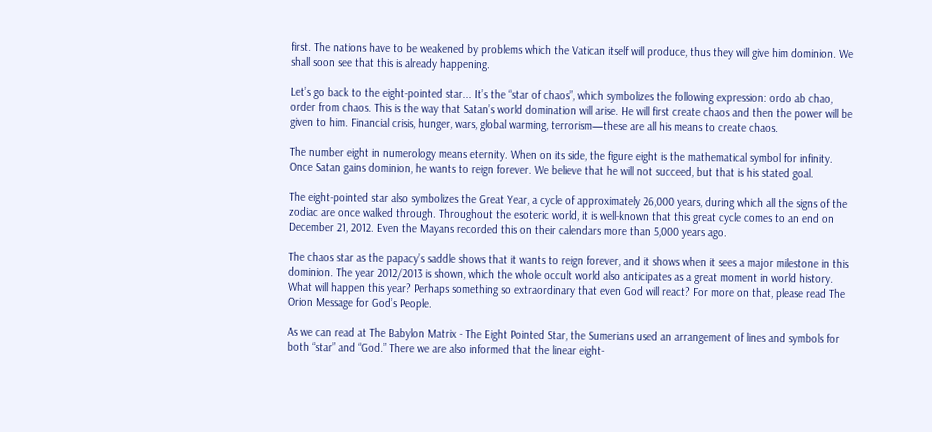first. The nations have to be weakened by problems which the Vatican itself will produce, thus they will give him dominion. We shall soon see that this is already happening.

Let’s go back to the eight-pointed star... It’s the “star of chaos”, which symbolizes the following expression: ordo ab chao, order from chaos. This is the way that Satan’s world domination will arise. He will first create chaos and then the power will be given to him. Financial crisis, hunger, wars, global warming, terrorism—these are all his means to create chaos.

The number eight in numerology means eternity. When on its side, the figure eight is the mathematical symbol for infinity. Once Satan gains dominion, he wants to reign forever. We believe that he will not succeed, but that is his stated goal.

The eight-pointed star also symbolizes the Great Year, a cycle of approximately 26,000 years, during which all the signs of the zodiac are once walked through. Throughout the esoteric world, it is well-known that this great cycle comes to an end on December 21, 2012. Even the Mayans recorded this on their calendars more than 5,000 years ago.

The chaos star as the papacy’s saddle shows that it wants to reign forever, and it shows when it sees a major milestone in this dominion. The year 2012/2013 is shown, which the whole occult world also anticipates as a great moment in world history. What will happen this year? Perhaps something so extraordinary that even God will react? For more on that, please read The Orion Message for God’s People.

As we can read at The Babylon Matrix - The Eight Pointed Star, the Sumerians used an arrangement of lines and symbols for both “star” and “God.” There we are also informed that the linear eight-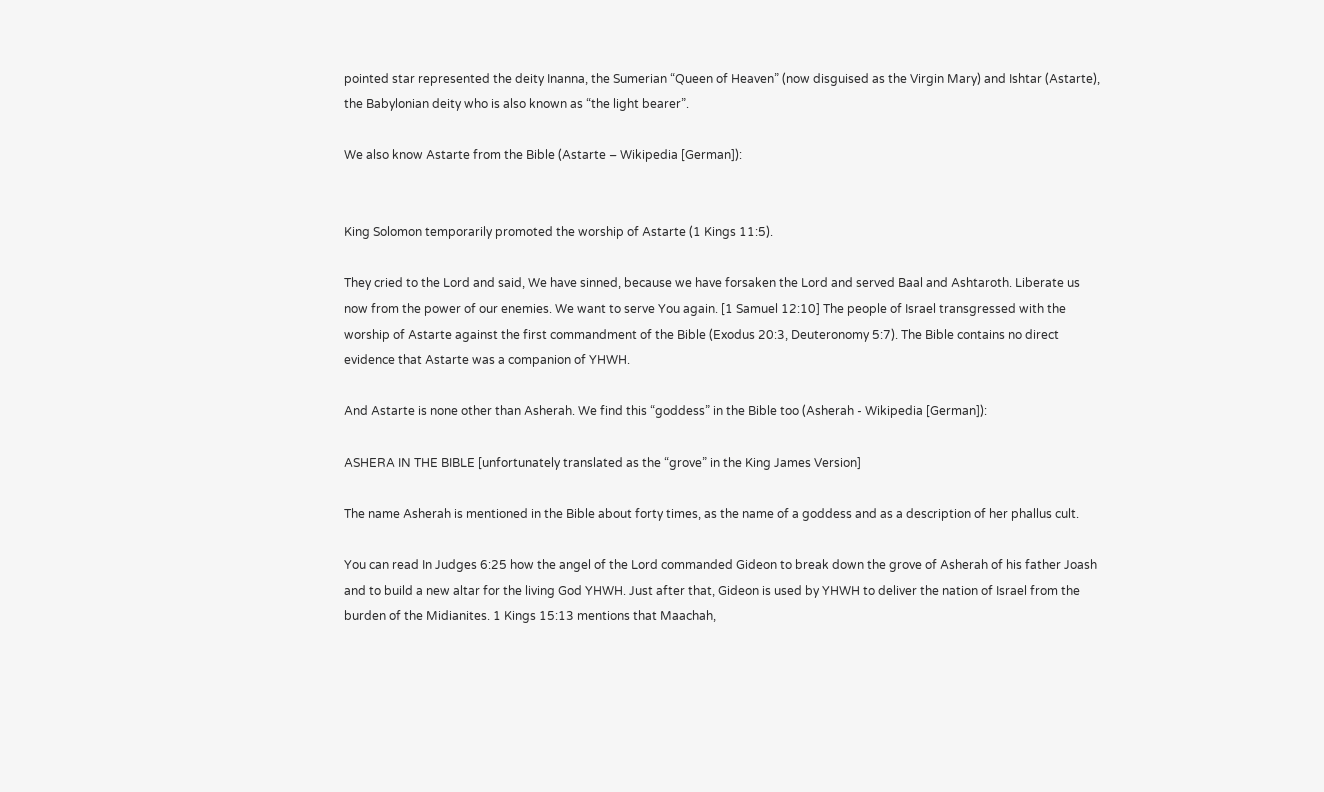pointed star represented the deity Inanna, the Sumerian “Queen of Heaven” (now disguised as the Virgin Mary) and Ishtar (Astarte), the Babylonian deity who is also known as “the light bearer”.

We also know Astarte from the Bible (Astarte – Wikipedia [German]):


King Solomon temporarily promoted the worship of Astarte (1 Kings 11:5).

They cried to the Lord and said, We have sinned, because we have forsaken the Lord and served Baal and Ashtaroth. Liberate us now from the power of our enemies. We want to serve You again. [1 Samuel 12:10] The people of Israel transgressed with the worship of Astarte against the first commandment of the Bible (Exodus 20:3, Deuteronomy 5:7). The Bible contains no direct evidence that Astarte was a companion of YHWH.

And Astarte is none other than Asherah. We find this “goddess” in the Bible too (Asherah - Wikipedia [German]):

ASHERA IN THE BIBLE [unfortunately translated as the “grove” in the King James Version]

The name Asherah is mentioned in the Bible about forty times, as the name of a goddess and as a description of her phallus cult.

You can read In Judges 6:25 how the angel of the Lord commanded Gideon to break down the grove of Asherah of his father Joash and to build a new altar for the living God YHWH. Just after that, Gideon is used by YHWH to deliver the nation of Israel from the burden of the Midianites. 1 Kings 15:13 mentions that Maachah,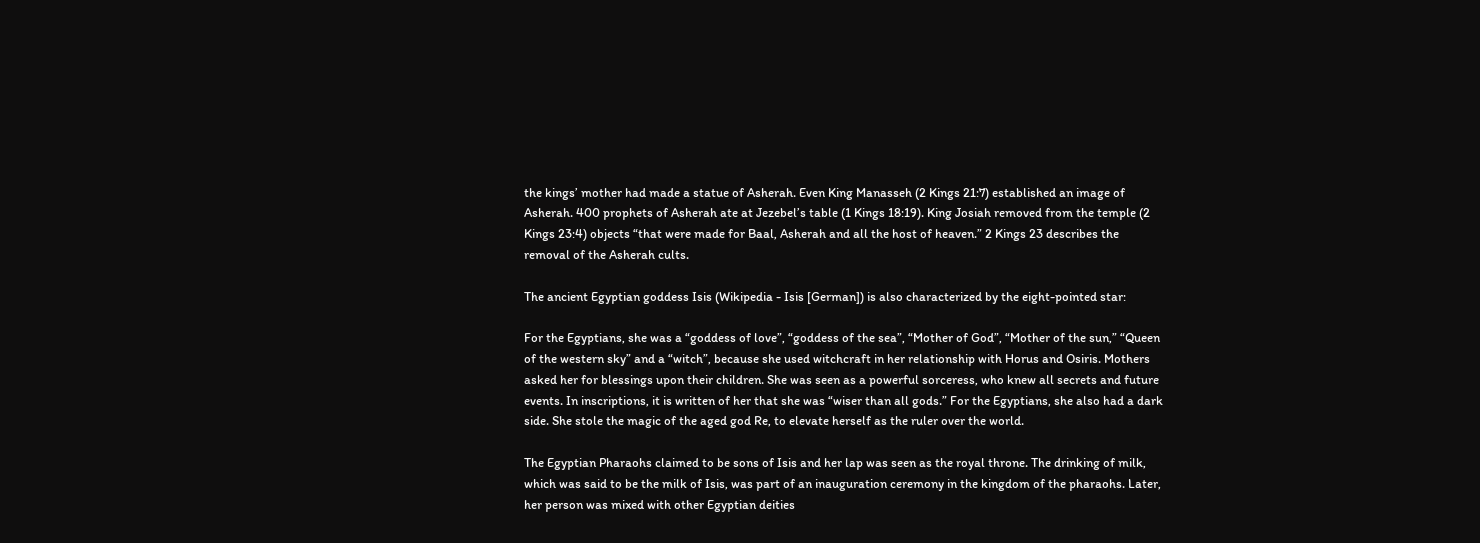the kings’ mother had made a statue of Asherah. Even King Manasseh (2 Kings 21:7) established an image of Asherah. 400 prophets of Asherah ate at Jezebel’s table (1 Kings 18:19). King Josiah removed from the temple (2 Kings 23:4) objects “that were made for Baal, Asherah and all the host of heaven.” 2 Kings 23 describes the removal of the Asherah cults.

The ancient Egyptian goddess Isis (Wikipedia - Isis [German]) is also characterized by the eight-pointed star:

For the Egyptians, she was a “goddess of love”, “goddess of the sea”, “Mother of God”, “Mother of the sun,” “Queen of the western sky” and a “witch”, because she used witchcraft in her relationship with Horus and Osiris. Mothers asked her for blessings upon their children. She was seen as a powerful sorceress, who knew all secrets and future events. In inscriptions, it is written of her that she was “wiser than all gods.” For the Egyptians, she also had a dark side. She stole the magic of the aged god Re, to elevate herself as the ruler over the world.

The Egyptian Pharaohs claimed to be sons of Isis and her lap was seen as the royal throne. The drinking of milk, which was said to be the milk of Isis, was part of an inauguration ceremony in the kingdom of the pharaohs. Later, her person was mixed with other Egyptian deities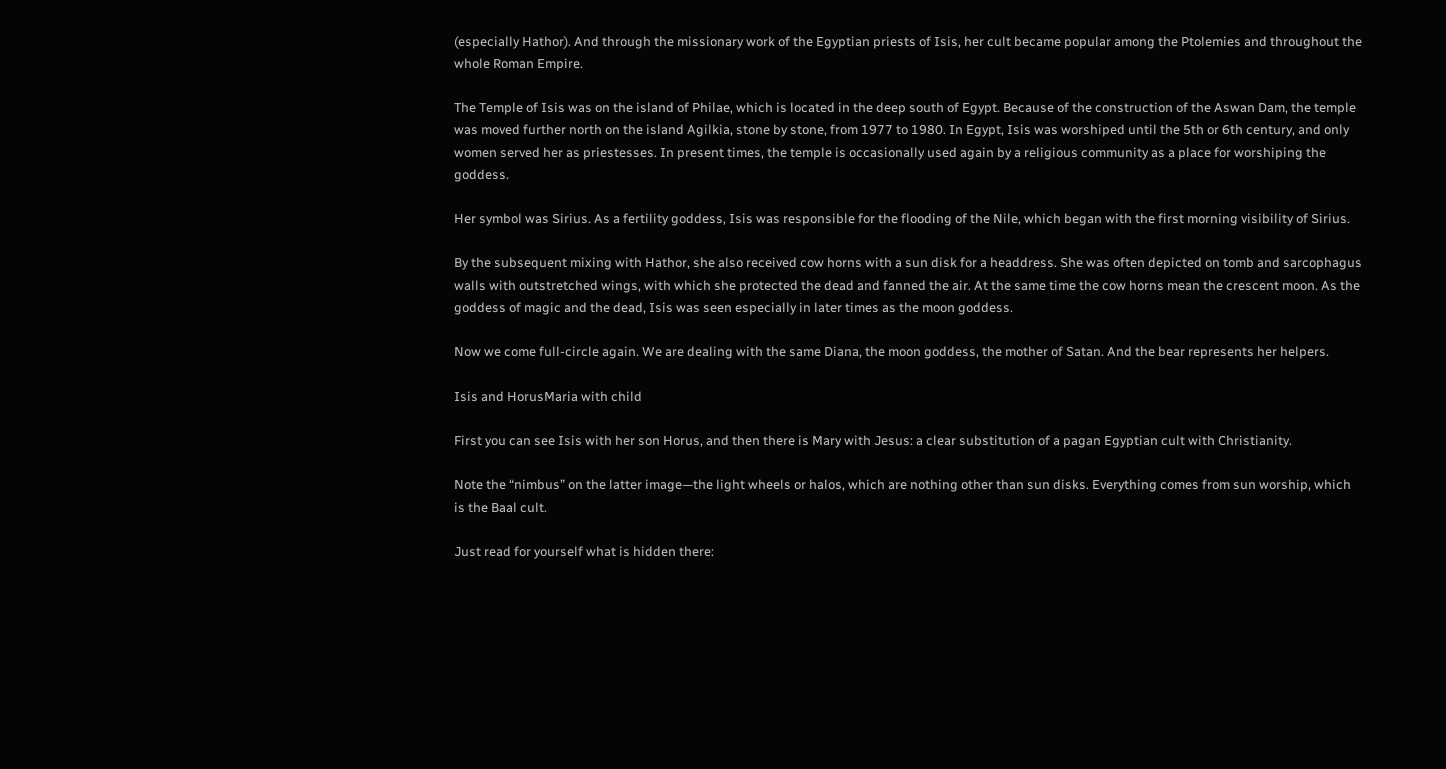(especially Hathor). And through the missionary work of the Egyptian priests of Isis, her cult became popular among the Ptolemies and throughout the whole Roman Empire.

The Temple of Isis was on the island of Philae, which is located in the deep south of Egypt. Because of the construction of the Aswan Dam, the temple was moved further north on the island Agilkia, stone by stone, from 1977 to 1980. In Egypt, Isis was worshiped until the 5th or 6th century, and only women served her as priestesses. In present times, the temple is occasionally used again by a religious community as a place for worshiping the goddess.

Her symbol was Sirius. As a fertility goddess, Isis was responsible for the flooding of the Nile, which began with the first morning visibility of Sirius.

By the subsequent mixing with Hathor, she also received cow horns with a sun disk for a headdress. She was often depicted on tomb and sarcophagus walls with outstretched wings, with which she protected the dead and fanned the air. At the same time the cow horns mean the crescent moon. As the goddess of magic and the dead, Isis was seen especially in later times as the moon goddess.

Now we come full-circle again. We are dealing with the same Diana, the moon goddess, the mother of Satan. And the bear represents her helpers.

Isis and HorusMaria with child

First you can see Isis with her son Horus, and then there is Mary with Jesus: a clear substitution of a pagan Egyptian cult with Christianity.

Note the “nimbus” on the latter image—the light wheels or halos, which are nothing other than sun disks. Everything comes from sun worship, which is the Baal cult.

Just read for yourself what is hidden there: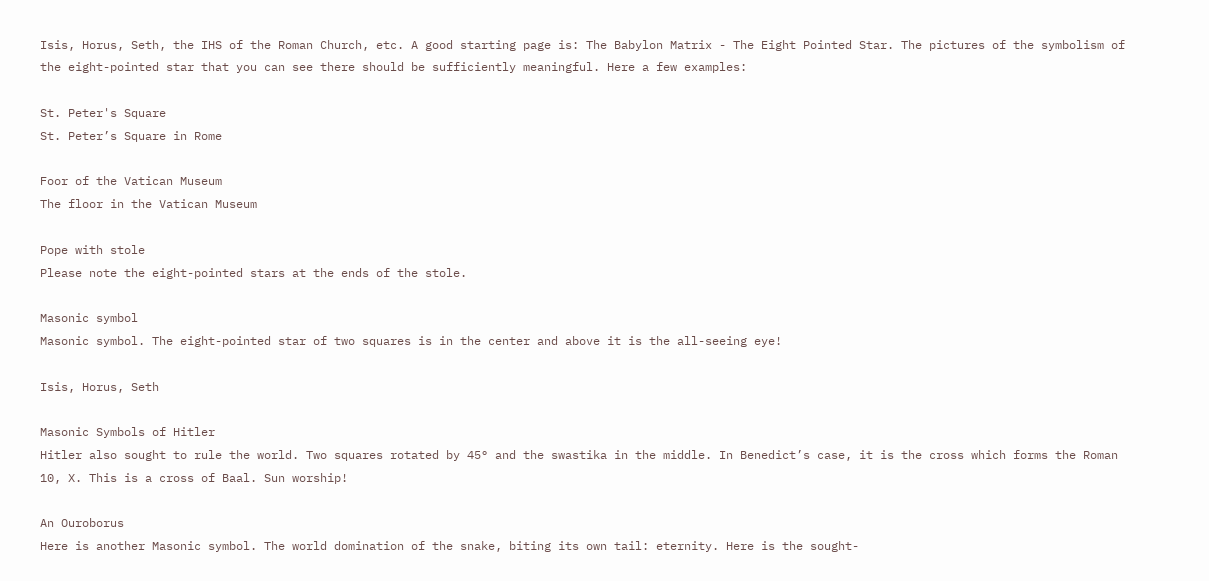Isis, Horus, Seth, the IHS of the Roman Church, etc. A good starting page is: The Babylon Matrix - The Eight Pointed Star. The pictures of the symbolism of the eight-pointed star that you can see there should be sufficiently meaningful. Here a few examples:

St. Peter's Square
St. Peter’s Square in Rome

Foor of the Vatican Museum
The floor in the Vatican Museum

Pope with stole
Please note the eight-pointed stars at the ends of the stole.

Masonic symbol
Masonic symbol. The eight-pointed star of two squares is in the center and above it is the all-seeing eye!

Isis, Horus, Seth

Masonic Symbols of Hitler
Hitler also sought to rule the world. Two squares rotated by 45° and the swastika in the middle. In Benedict’s case, it is the cross which forms the Roman 10, X. This is a cross of Baal. Sun worship!

An Ouroborus
Here is another Masonic symbol. The world domination of the snake, biting its own tail: eternity. Here is the sought-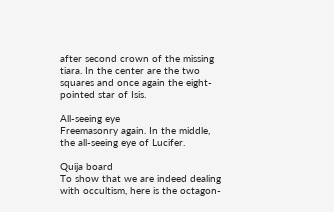after second crown of the missing tiara. In the center are the two squares and once again the eight-pointed star of Isis.

All-seeing eye
Freemasonry again. In the middle, the all-seeing eye of Lucifer.

Quija board
To show that we are indeed dealing with occultism, here is the octagon-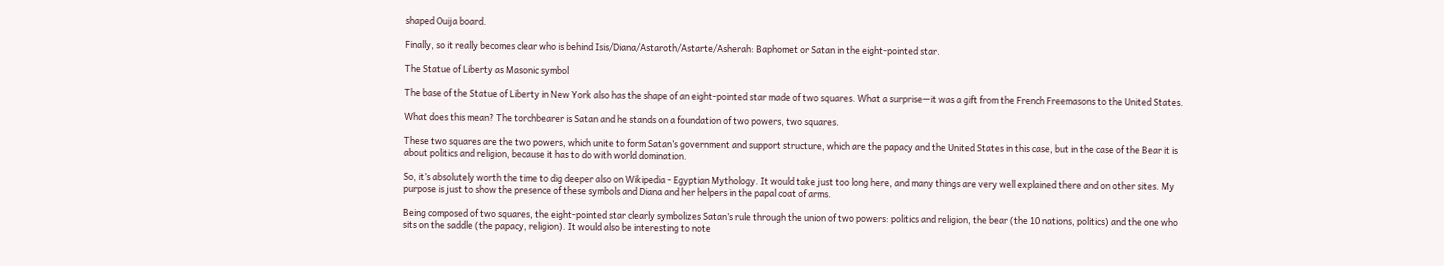shaped Ouija board.

Finally, so it really becomes clear who is behind Isis/Diana/Astaroth/Astarte/Asherah: Baphomet or Satan in the eight-pointed star.

The Statue of Liberty as Masonic symbol

The base of the Statue of Liberty in New York also has the shape of an eight-pointed star made of two squares. What a surprise—it was a gift from the French Freemasons to the United States.

What does this mean? The torchbearer is Satan and he stands on a foundation of two powers, two squares.

These two squares are the two powers, which unite to form Satan’s government and support structure, which are the papacy and the United States in this case, but in the case of the Bear it is about politics and religion, because it has to do with world domination.

So, it’s absolutely worth the time to dig deeper also on Wikipedia - Egyptian Mythology. It would take just too long here, and many things are very well explained there and on other sites. My purpose is just to show the presence of these symbols and Diana and her helpers in the papal coat of arms.

Being composed of two squares, the eight-pointed star clearly symbolizes Satan’s rule through the union of two powers: politics and religion, the bear (the 10 nations, politics) and the one who sits on the saddle (the papacy, religion). It would also be interesting to note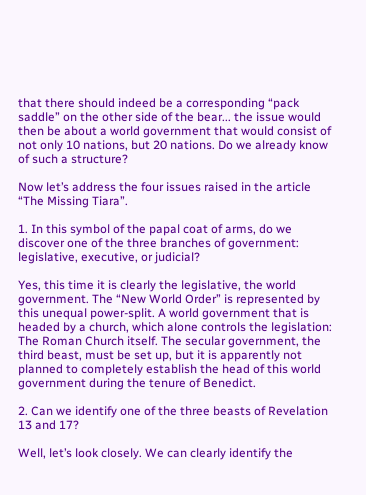that there should indeed be a corresponding “pack saddle” on the other side of the bear... the issue would then be about a world government that would consist of not only 10 nations, but 20 nations. Do we already know of such a structure?

Now let’s address the four issues raised in the article “The Missing Tiara”.

1. In this symbol of the papal coat of arms, do we discover one of the three branches of government: legislative, executive, or judicial?

Yes, this time it is clearly the legislative, the world government. The “New World Order” is represented by this unequal power-split. A world government that is headed by a church, which alone controls the legislation: The Roman Church itself. The secular government, the third beast, must be set up, but it is apparently not planned to completely establish the head of this world government during the tenure of Benedict.

2. Can we identify one of the three beasts of Revelation 13 and 17?

Well, let’s look closely. We can clearly identify the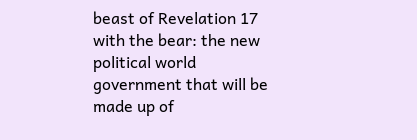beast of Revelation 17 with the bear: the new political world government that will be made up of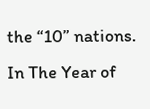the “10” nations. In The Year of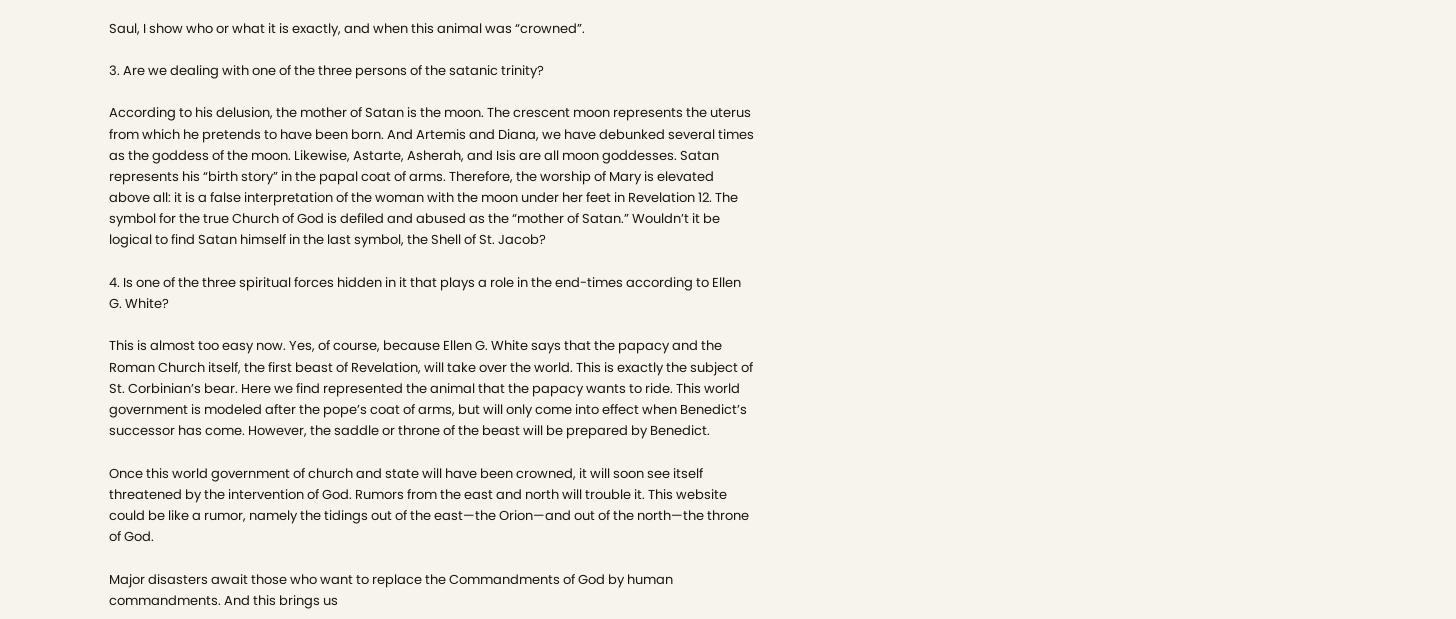Saul, I show who or what it is exactly, and when this animal was “crowned”.

3. Are we dealing with one of the three persons of the satanic trinity?

According to his delusion, the mother of Satan is the moon. The crescent moon represents the uterus from which he pretends to have been born. And Artemis and Diana, we have debunked several times as the goddess of the moon. Likewise, Astarte, Asherah, and Isis are all moon goddesses. Satan represents his “birth story” in the papal coat of arms. Therefore, the worship of Mary is elevated above all: it is a false interpretation of the woman with the moon under her feet in Revelation 12. The symbol for the true Church of God is defiled and abused as the “mother of Satan.” Wouldn’t it be logical to find Satan himself in the last symbol, the Shell of St. Jacob?

4. Is one of the three spiritual forces hidden in it that plays a role in the end-times according to Ellen G. White?

This is almost too easy now. Yes, of course, because Ellen G. White says that the papacy and the Roman Church itself, the first beast of Revelation, will take over the world. This is exactly the subject of St. Corbinian’s bear. Here we find represented the animal that the papacy wants to ride. This world government is modeled after the pope’s coat of arms, but will only come into effect when Benedict’s successor has come. However, the saddle or throne of the beast will be prepared by Benedict.

Once this world government of church and state will have been crowned, it will soon see itself threatened by the intervention of God. Rumors from the east and north will trouble it. This website could be like a rumor, namely the tidings out of the east—the Orion—and out of the north—the throne of God.

Major disasters await those who want to replace the Commandments of God by human commandments. And this brings us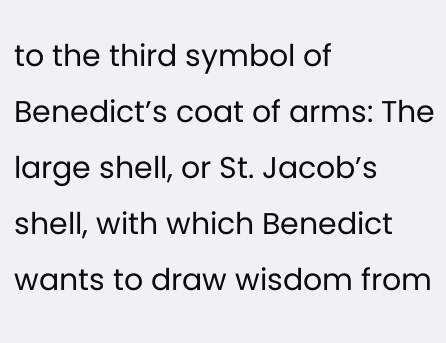to the third symbol of Benedict’s coat of arms: The large shell, or St. Jacob’s shell, with which Benedict wants to draw wisdom from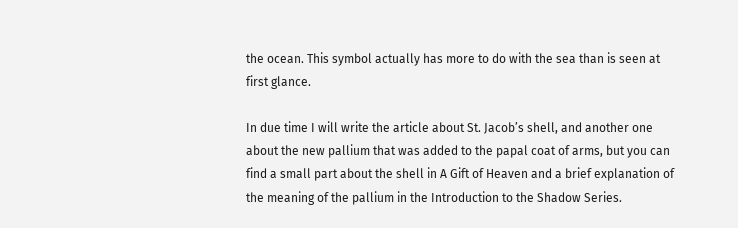the ocean. This symbol actually has more to do with the sea than is seen at first glance.

In due time I will write the article about St. Jacob’s shell, and another one about the new pallium that was added to the papal coat of arms, but you can find a small part about the shell in A Gift of Heaven and a brief explanation of the meaning of the pallium in the Introduction to the Shadow Series.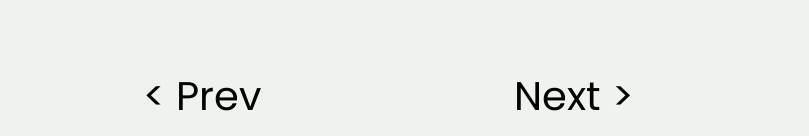< Prev                       Next >